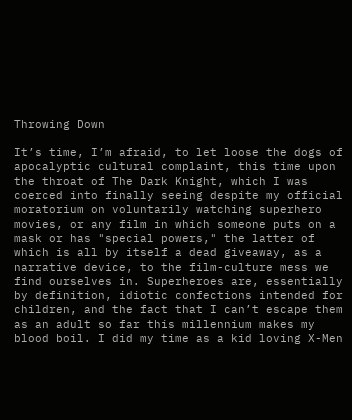Throwing Down

It’s time, I’m afraid, to let loose the dogs of apocalyptic cultural complaint, this time upon the throat of The Dark Knight, which I was coerced into finally seeing despite my official moratorium on voluntarily watching superhero movies, or any film in which someone puts on a mask or has "special powers," the latter of which is all by itself a dead giveaway, as a narrative device, to the film-culture mess we find ourselves in. Superheroes are, essentially by definition, idiotic confections intended for children, and the fact that I can’t escape them as an adult so far this millennium makes my blood boil. I did my time as a kid loving X-Men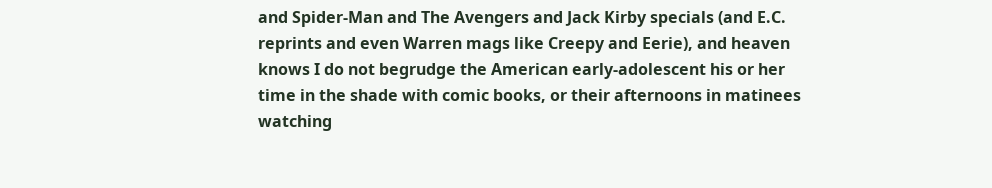and Spider-Man and The Avengers and Jack Kirby specials (and E.C. reprints and even Warren mags like Creepy and Eerie), and heaven knows I do not begrudge the American early-adolescent his or her time in the shade with comic books, or their afternoons in matinees watching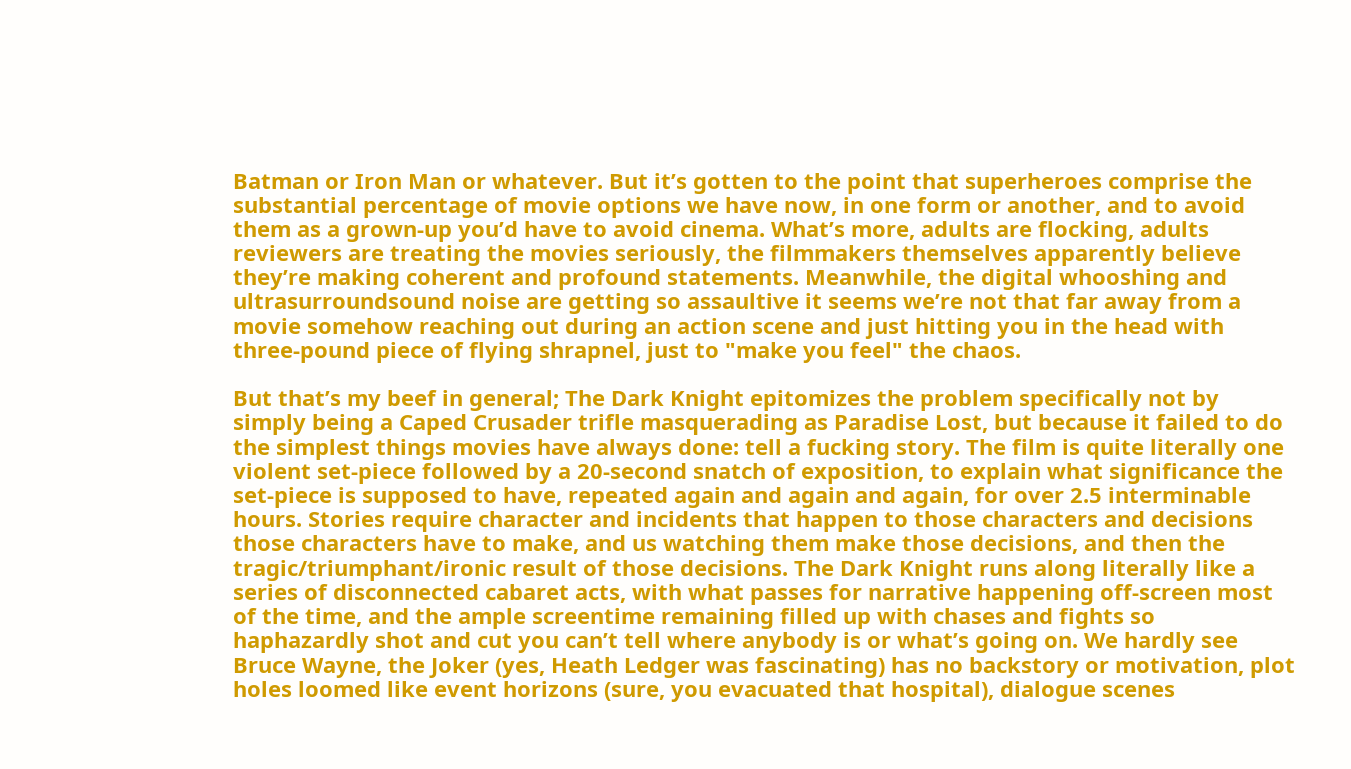Batman or Iron Man or whatever. But it’s gotten to the point that superheroes comprise the substantial percentage of movie options we have now, in one form or another, and to avoid them as a grown-up you’d have to avoid cinema. What’s more, adults are flocking, adults reviewers are treating the movies seriously, the filmmakers themselves apparently believe they’re making coherent and profound statements. Meanwhile, the digital whooshing and ultrasurroundsound noise are getting so assaultive it seems we’re not that far away from a movie somehow reaching out during an action scene and just hitting you in the head with three-pound piece of flying shrapnel, just to "make you feel" the chaos.

But that’s my beef in general; The Dark Knight epitomizes the problem specifically not by simply being a Caped Crusader trifle masquerading as Paradise Lost, but because it failed to do the simplest things movies have always done: tell a fucking story. The film is quite literally one violent set-piece followed by a 20-second snatch of exposition, to explain what significance the set-piece is supposed to have, repeated again and again and again, for over 2.5 interminable hours. Stories require character and incidents that happen to those characters and decisions those characters have to make, and us watching them make those decisions, and then the tragic/triumphant/ironic result of those decisions. The Dark Knight runs along literally like a series of disconnected cabaret acts, with what passes for narrative happening off-screen most of the time, and the ample screentime remaining filled up with chases and fights so haphazardly shot and cut you can’t tell where anybody is or what’s going on. We hardly see Bruce Wayne, the Joker (yes, Heath Ledger was fascinating) has no backstory or motivation, plot holes loomed like event horizons (sure, you evacuated that hospital), dialogue scenes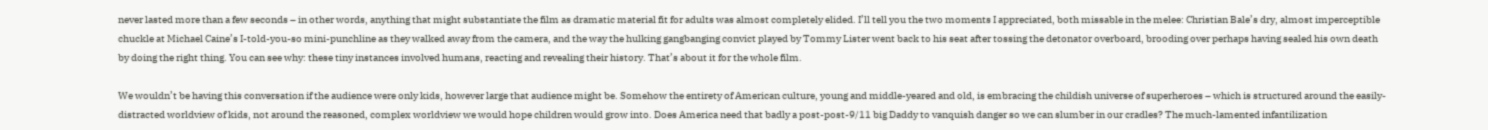never lasted more than a few seconds – in other words, anything that might substantiate the film as dramatic material fit for adults was almost completely elided. I’ll tell you the two moments I appreciated, both missable in the melee: Christian Bale’s dry, almost imperceptible chuckle at Michael Caine’s I-told-you-so mini-punchline as they walked away from the camera, and the way the hulking gangbanging convict played by Tommy Lister went back to his seat after tossing the detonator overboard, brooding over perhaps having sealed his own death by doing the right thing. You can see why: these tiny instances involved humans, reacting and revealing their history. That’s about it for the whole film.

We wouldn’t be having this conversation if the audience were only kids, however large that audience might be. Somehow the entirety of American culture, young and middle-yeared and old, is embracing the childish universe of superheroes – which is structured around the easily-distracted worldview of kids, not around the reasoned, complex worldview we would hope children would grow into. Does America need that badly a post-post-9/11 big Daddy to vanquish danger so we can slumber in our cradles? The much-lamented infantilization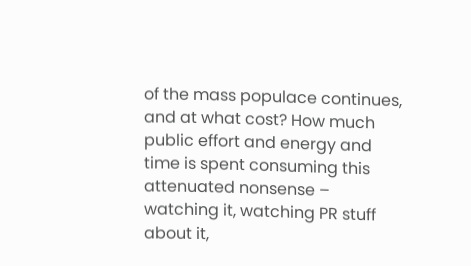of the mass populace continues, and at what cost? How much public effort and energy and time is spent consuming this attenuated nonsense – watching it, watching PR stuff about it,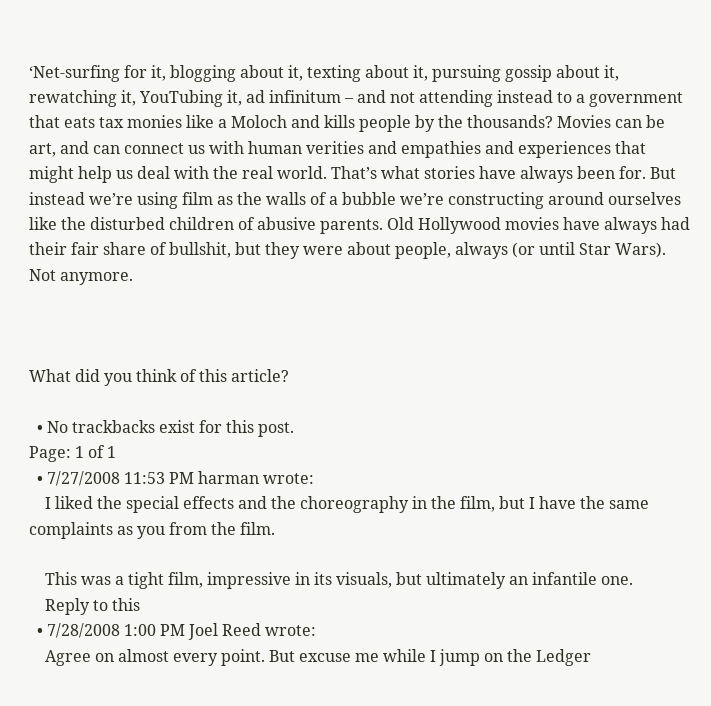‘Net-surfing for it, blogging about it, texting about it, pursuing gossip about it, rewatching it, YouTubing it, ad infinitum – and not attending instead to a government that eats tax monies like a Moloch and kills people by the thousands? Movies can be art, and can connect us with human verities and empathies and experiences that might help us deal with the real world. That’s what stories have always been for. But instead we’re using film as the walls of a bubble we’re constructing around ourselves like the disturbed children of abusive parents. Old Hollywood movies have always had their fair share of bullshit, but they were about people, always (or until Star Wars). Not anymore.



What did you think of this article?

  • No trackbacks exist for this post.
Page: 1 of 1
  • 7/27/2008 11:53 PM harman wrote:
    I liked the special effects and the choreography in the film, but I have the same complaints as you from the film.

    This was a tight film, impressive in its visuals, but ultimately an infantile one.
    Reply to this
  • 7/28/2008 1:00 PM Joel Reed wrote:
    Agree on almost every point. But excuse me while I jump on the Ledger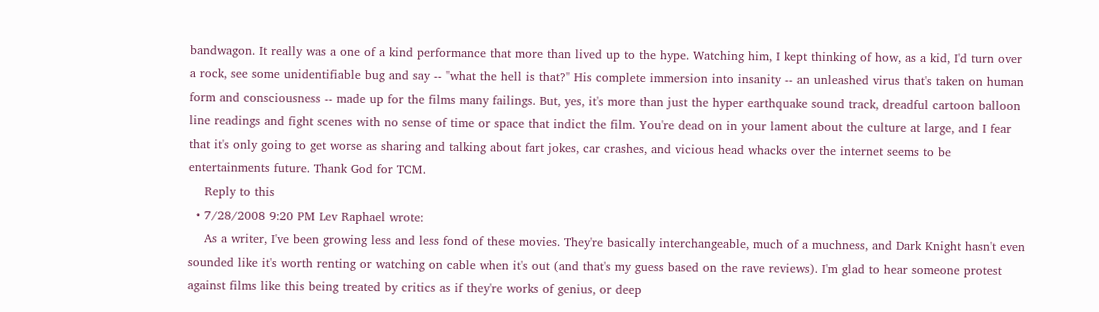bandwagon. It really was a one of a kind performance that more than lived up to the hype. Watching him, I kept thinking of how, as a kid, I'd turn over a rock, see some unidentifiable bug and say -- "what the hell is that?" His complete immersion into insanity -- an unleashed virus that's taken on human form and consciousness -- made up for the films many failings. But, yes, it's more than just the hyper earthquake sound track, dreadful cartoon balloon line readings and fight scenes with no sense of time or space that indict the film. You're dead on in your lament about the culture at large, and I fear that it's only going to get worse as sharing and talking about fart jokes, car crashes, and vicious head whacks over the internet seems to be entertainments future. Thank God for TCM.
    Reply to this
  • 7/28/2008 9:20 PM Lev Raphael wrote:
    As a writer, I've been growing less and less fond of these movies. They're basically interchangeable, much of a muchness, and Dark Knight hasn't even sounded like it's worth renting or watching on cable when it's out (and that's my guess based on the rave reviews). I'm glad to hear someone protest against films like this being treated by critics as if they're works of genius, or deep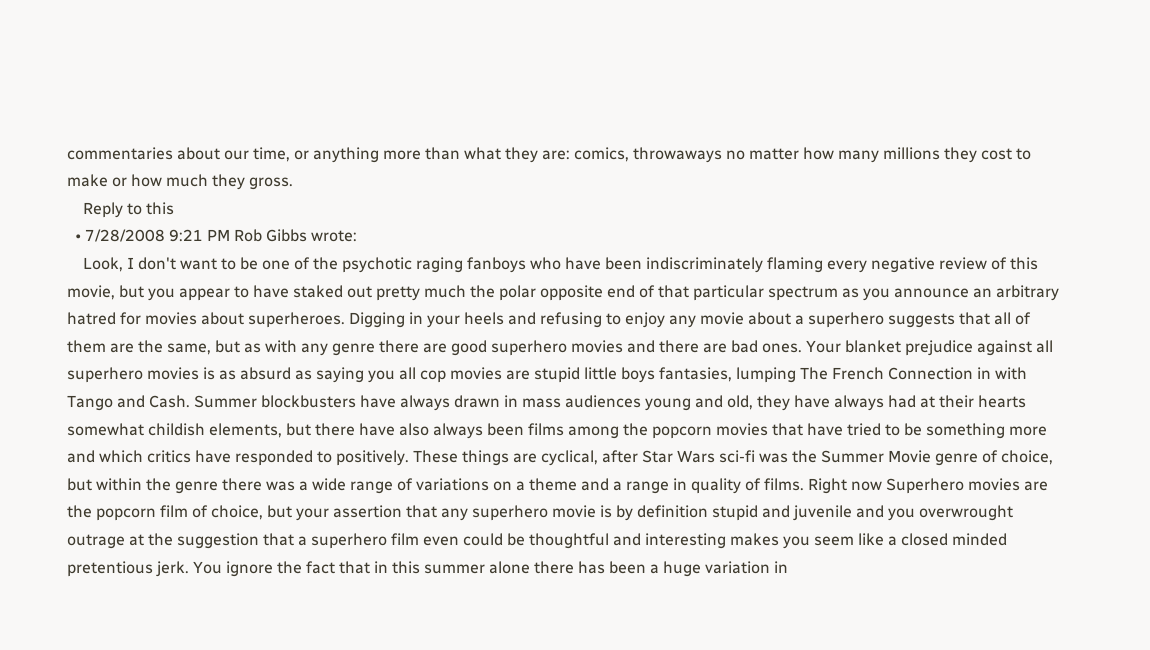commentaries about our time, or anything more than what they are: comics, throwaways no matter how many millions they cost to make or how much they gross.
    Reply to this
  • 7/28/2008 9:21 PM Rob Gibbs wrote:
    Look, I don't want to be one of the psychotic raging fanboys who have been indiscriminately flaming every negative review of this movie, but you appear to have staked out pretty much the polar opposite end of that particular spectrum as you announce an arbitrary hatred for movies about superheroes. Digging in your heels and refusing to enjoy any movie about a superhero suggests that all of them are the same, but as with any genre there are good superhero movies and there are bad ones. Your blanket prejudice against all superhero movies is as absurd as saying you all cop movies are stupid little boys fantasies, lumping The French Connection in with Tango and Cash. Summer blockbusters have always drawn in mass audiences young and old, they have always had at their hearts somewhat childish elements, but there have also always been films among the popcorn movies that have tried to be something more and which critics have responded to positively. These things are cyclical, after Star Wars sci-fi was the Summer Movie genre of choice, but within the genre there was a wide range of variations on a theme and a range in quality of films. Right now Superhero movies are the popcorn film of choice, but your assertion that any superhero movie is by definition stupid and juvenile and you overwrought outrage at the suggestion that a superhero film even could be thoughtful and interesting makes you seem like a closed minded pretentious jerk. You ignore the fact that in this summer alone there has been a huge variation in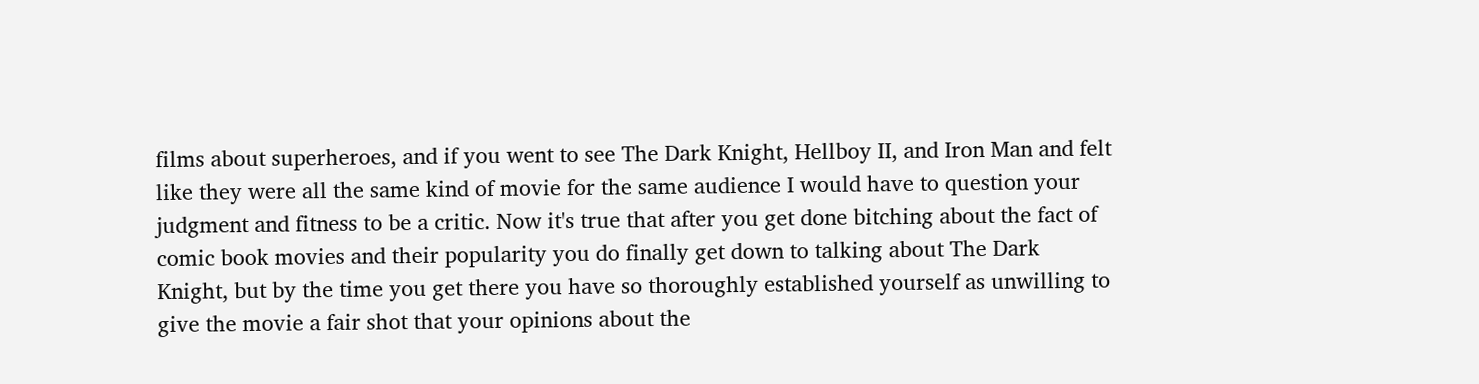films about superheroes, and if you went to see The Dark Knight, Hellboy II, and Iron Man and felt like they were all the same kind of movie for the same audience I would have to question your judgment and fitness to be a critic. Now it's true that after you get done bitching about the fact of comic book movies and their popularity you do finally get down to talking about The Dark Knight, but by the time you get there you have so thoroughly established yourself as unwilling to give the movie a fair shot that your opinions about the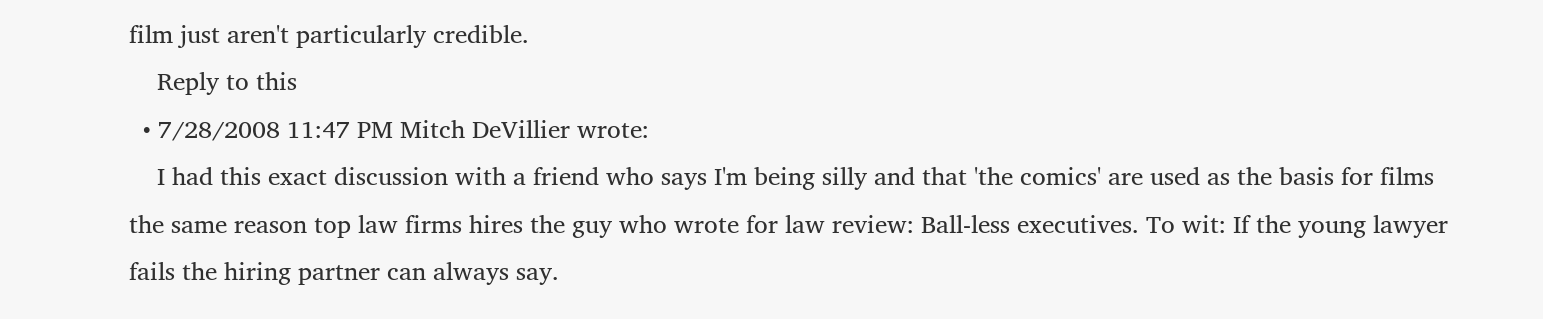film just aren't particularly credible.
    Reply to this
  • 7/28/2008 11:47 PM Mitch DeVillier wrote:
    I had this exact discussion with a friend who says I'm being silly and that 'the comics' are used as the basis for films the same reason top law firms hires the guy who wrote for law review: Ball-less executives. To wit: If the young lawyer fails the hiring partner can always say.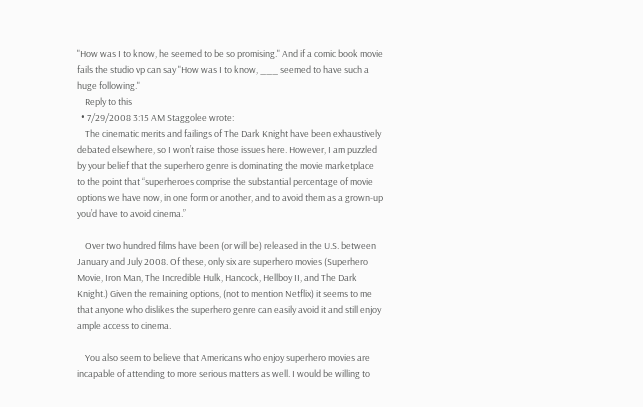"How was I to know, he seemed to be so promising." And if a comic book movie fails the studio vp can say "How was I to know, ___ seemed to have such a huge following."
    Reply to this
  • 7/29/2008 3:15 AM Staggolee wrote:
    The cinematic merits and failings of The Dark Knight have been exhaustively debated elsewhere, so I won’t raise those issues here. However, I am puzzled by your belief that the superhero genre is dominating the movie marketplace to the point that “superheroes comprise the substantial percentage of movie options we have now, in one form or another, and to avoid them as a grown-up you’d have to avoid cinema.”

    Over two hundred films have been (or will be) released in the U.S. between January and July 2008. Of these, only six are superhero movies (Superhero Movie, Iron Man, The Incredible Hulk, Hancock, Hellboy II, and The Dark Knight.) Given the remaining options, (not to mention Netflix) it seems to me that anyone who dislikes the superhero genre can easily avoid it and still enjoy ample access to cinema.

    You also seem to believe that Americans who enjoy superhero movies are incapable of attending to more serious matters as well. I would be willing to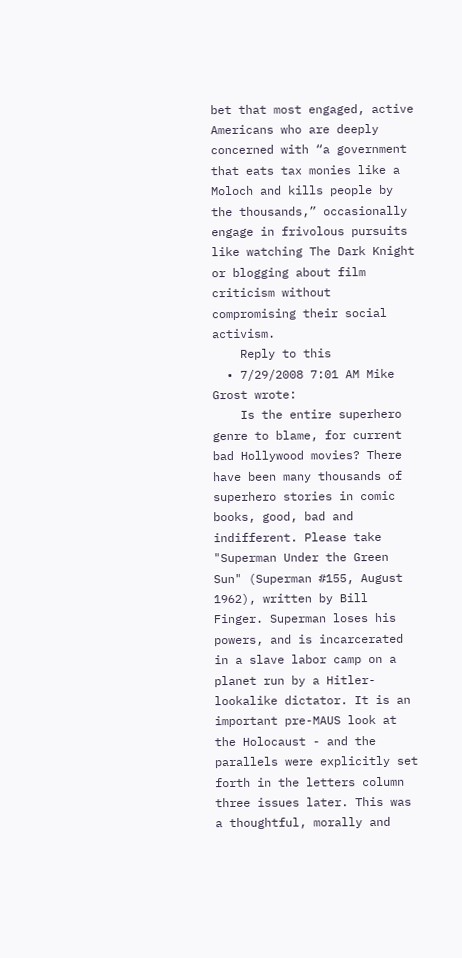bet that most engaged, active Americans who are deeply concerned with “a government that eats tax monies like a Moloch and kills people by the thousands,” occasionally engage in frivolous pursuits like watching The Dark Knight or blogging about film criticism without compromising their social activism.
    Reply to this
  • 7/29/2008 7:01 AM Mike Grost wrote:
    Is the entire superhero genre to blame, for current bad Hollywood movies? There have been many thousands of superhero stories in comic books, good, bad and indifferent. Please take "Superman Under the Green Sun" (Superman #155, August 1962), written by Bill Finger. Superman loses his powers, and is incarcerated in a slave labor camp on a planet run by a Hitler-lookalike dictator. It is an important pre-MAUS look at the Holocaust - and the parallels were explicitly set forth in the letters column three issues later. This was a thoughtful, morally and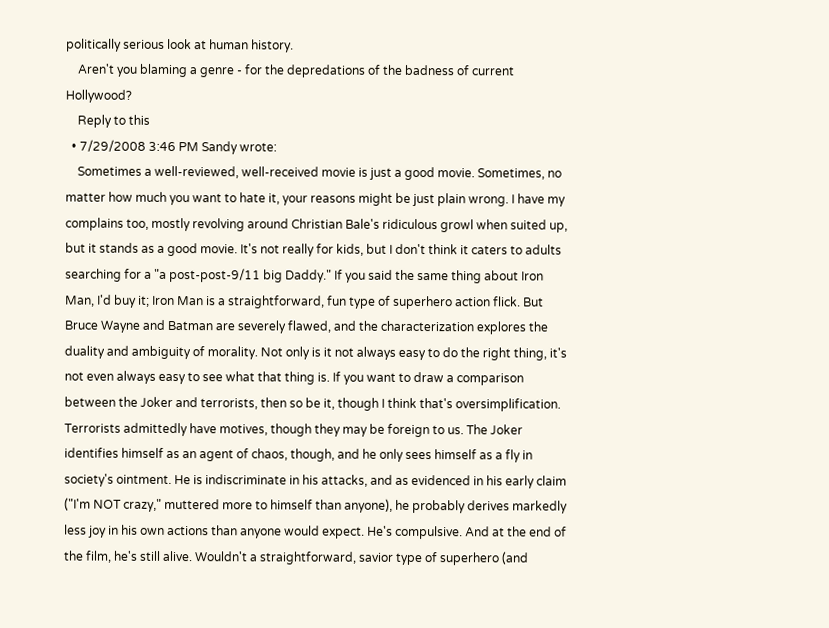politically serious look at human history.
    Aren't you blaming a genre - for the depredations of the badness of current Hollywood?
    Reply to this
  • 7/29/2008 3:46 PM Sandy wrote:
    Sometimes a well-reviewed, well-received movie is just a good movie. Sometimes, no matter how much you want to hate it, your reasons might be just plain wrong. I have my complains too, mostly revolving around Christian Bale's ridiculous growl when suited up, but it stands as a good movie. It's not really for kids, but I don't think it caters to adults searching for a "a post-post-9/11 big Daddy." If you said the same thing about Iron Man, I'd buy it; Iron Man is a straightforward, fun type of superhero action flick. But Bruce Wayne and Batman are severely flawed, and the characterization explores the duality and ambiguity of morality. Not only is it not always easy to do the right thing, it's not even always easy to see what that thing is. If you want to draw a comparison between the Joker and terrorists, then so be it, though I think that's oversimplification. Terrorists admittedly have motives, though they may be foreign to us. The Joker identifies himself as an agent of chaos, though, and he only sees himself as a fly in society's ointment. He is indiscriminate in his attacks, and as evidenced in his early claim ("I'm NOT crazy," muttered more to himself than anyone), he probably derives markedly less joy in his own actions than anyone would expect. He's compulsive. And at the end of the film, he's still alive. Wouldn't a straightforward, savior type of superhero (and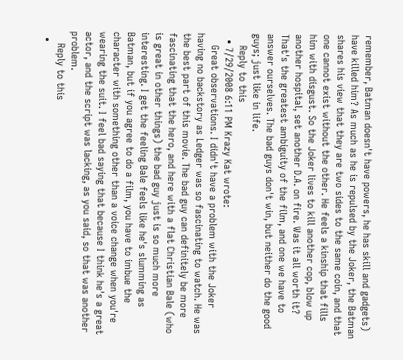remember, Batman doesn't have powers, he has skill and gadgets) have killed him? As much as he is repulsed by the Joker, the Batman shares his view that they are two sides to the same coin, and that one cannot exist without the other. He feels a kinship that fills him with disgust. So the Joker lives to kill another cop, blow up another hospital, set another D.A. on fire. Was it all worth it? That's the greatest ambiguity of the film, and one we have to answer ourselves. The bad guys don't win, but neither do the good guys; just like in life.
    Reply to this
  • 7/29/2008 6:11 PM Krazy Kat wrote:
    Great observations. I didn't have a problem with the Joker having no backstory as Ledger was so fascinating to watch. He was the best part of this movie. The bad guy can definitely be more fascinating that the hero, and here with a flat Christian Bale (who is great in other things) the bad guy just is so much more interesting. I get the feeling Bale feels like he's slumming as Batman, but if you agree to do a film, you have to imbue the character with something other than a voice change when you're wearing the suit. I feel bad saying that because I think he's a great actor, and the script was lacking, as you said, so that was another problem.
    Reply to this
  •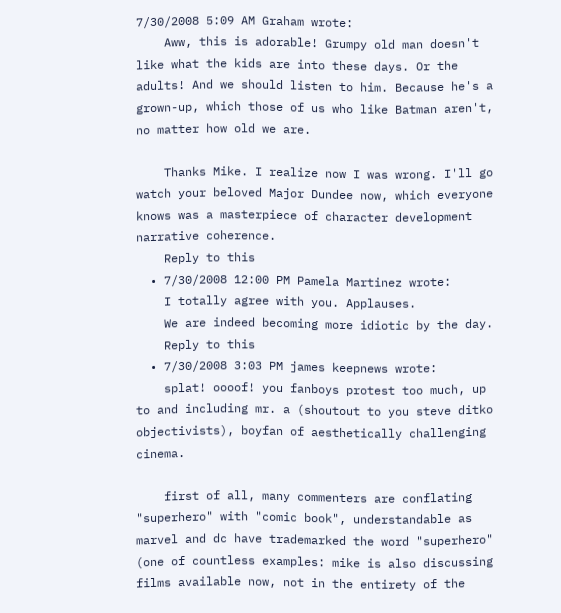7/30/2008 5:09 AM Graham wrote:
    Aww, this is adorable! Grumpy old man doesn't like what the kids are into these days. Or the adults! And we should listen to him. Because he's a grown-up, which those of us who like Batman aren't, no matter how old we are.

    Thanks Mike. I realize now I was wrong. I'll go watch your beloved Major Dundee now, which everyone knows was a masterpiece of character development narrative coherence.
    Reply to this
  • 7/30/2008 12:00 PM Pamela Martinez wrote:
    I totally agree with you. Applauses.
    We are indeed becoming more idiotic by the day.
    Reply to this
  • 7/30/2008 3:03 PM james keepnews wrote:
    splat! oooof! you fanboys protest too much, up to and including mr. a (shoutout to you steve ditko objectivists), boyfan of aesthetically challenging cinema.

    first of all, many commenters are conflating "superhero" with "comic book", understandable as marvel and dc have trademarked the word "superhero" (one of countless examples: mike is also discussing films available now, not in the entirety of the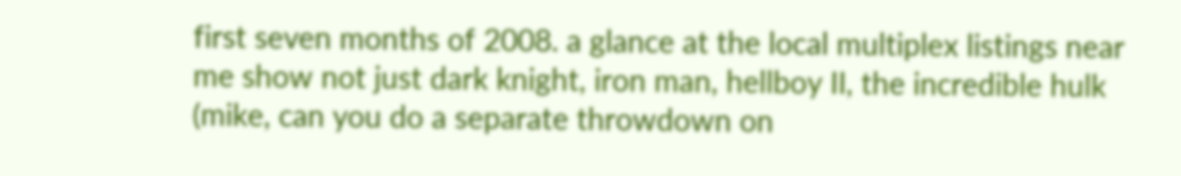first seven months of 2008. a glance at the local multiplex listings near me show not just dark knight, iron man, hellboy II, the incredible hulk (mike, can you do a separate throwdown on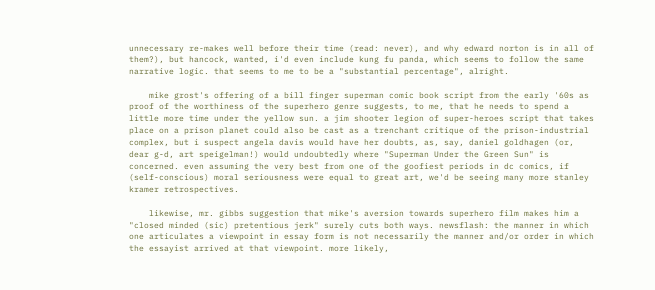unnecessary re-makes well before their time (read: never), and why edward norton is in all of them?), but hancock, wanted, i'd even include kung fu panda, which seems to follow the same narrative logic. that seems to me to be a "substantial percentage", alright.

    mike grost's offering of a bill finger superman comic book script from the early '60s as proof of the worthiness of the superhero genre suggests, to me, that he needs to spend a little more time under the yellow sun. a jim shooter legion of super-heroes script that takes place on a prison planet could also be cast as a trenchant critique of the prison-industrial complex, but i suspect angela davis would have her doubts, as, say, daniel goldhagen (or, dear g-d, art speigelman!) would undoubtedly where "Superman Under the Green Sun" is concerned. even assuming the very best from one of the goofiest periods in dc comics, if (self-conscious) moral seriousness were equal to great art, we'd be seeing many more stanley kramer retrospectives.

    likewise, mr. gibbs suggestion that mike's aversion towards superhero film makes him a "closed minded (sic) pretentious jerk" surely cuts both ways. newsflash: the manner in which one articulates a viewpoint in essay form is not necessarily the manner and/or order in which the essayist arrived at that viewpoint. more likely,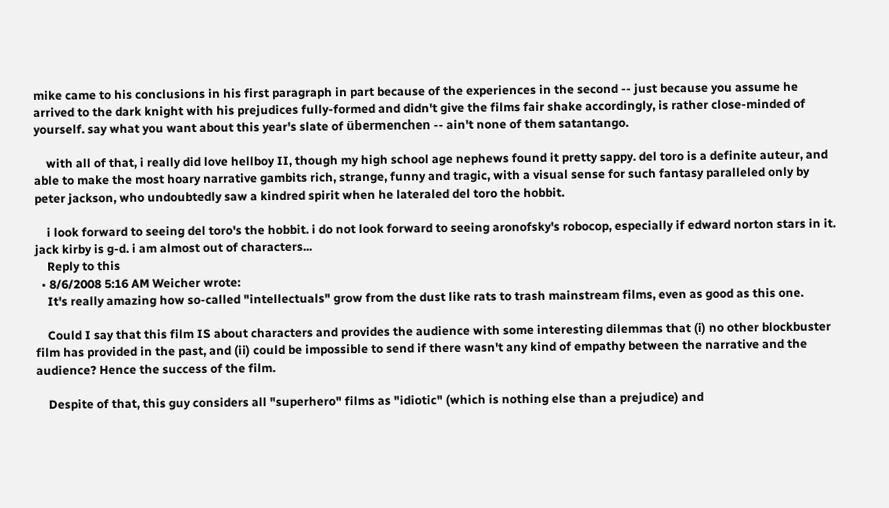mike came to his conclusions in his first paragraph in part because of the experiences in the second -- just because you assume he arrived to the dark knight with his prejudices fully-formed and didn't give the films fair shake accordingly, is rather close-minded of yourself. say what you want about this year's slate of übermenchen -- ain't none of them satantango.

    with all of that, i really did love hellboy II, though my high school age nephews found it pretty sappy. del toro is a definite auteur, and able to make the most hoary narrative gambits rich, strange, funny and tragic, with a visual sense for such fantasy paralleled only by peter jackson, who undoubtedly saw a kindred spirit when he lateraled del toro the hobbit.

    i look forward to seeing del toro's the hobbit. i do not look forward to seeing aronofsky's robocop, especially if edward norton stars in it. jack kirby is g-d. i am almost out of characters...
    Reply to this
  • 8/6/2008 5:16 AM Weicher wrote:
    It's really amazing how so-called "intellectuals" grow from the dust like rats to trash mainstream films, even as good as this one.

    Could I say that this film IS about characters and provides the audience with some interesting dilemmas that (i) no other blockbuster film has provided in the past, and (ii) could be impossible to send if there wasn't any kind of empathy between the narrative and the audience? Hence the success of the film.

    Despite of that, this guy considers all "superhero" films as "idiotic" (which is nothing else than a prejudice) and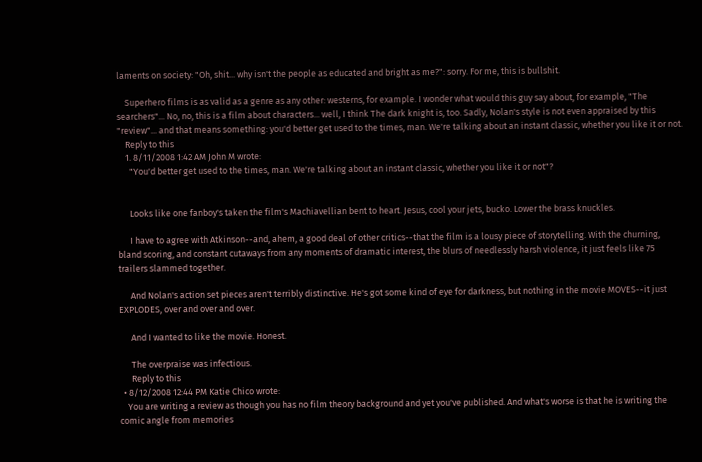laments on society: "Oh, shit... why isn't the people as educated and bright as me?": sorry. For me, this is bullshit.

    Superhero films is as valid as a genre as any other: westerns, for example. I wonder what would this guy say about, for example, "The searchers"... No, no, this is a film about characters... well, I think The dark knight is, too. Sadly, Nolan's style is not even appraised by this "review"... and that means something: you'd better get used to the times, man. We're talking about an instant classic, whether you like it or not.
    Reply to this
    1. 8/11/2008 1:42 AM John M wrote:
      "You'd better get used to the times, man. We're talking about an instant classic, whether you like it or not"?


      Looks like one fanboy's taken the film's Machiavellian bent to heart. Jesus, cool your jets, bucko. Lower the brass knuckles.

      I have to agree with Atkinson--and, ahem, a good deal of other critics--that the film is a lousy piece of storytelling. With the churning, bland scoring, and constant cutaways from any moments of dramatic interest, the blurs of needlessly harsh violence, it just feels like 75 trailers slammed together.

      And Nolan's action set pieces aren't terribly distinctive. He's got some kind of eye for darkness, but nothing in the movie MOVES--it just EXPLODES, over and over and over.

      And I wanted to like the movie. Honest.

      The overpraise was infectious.
      Reply to this
  • 8/12/2008 12:44 PM Katie Chico wrote:
    You are writing a review as though you has no film theory background and yet you've published. And what's worse is that he is writing the comic angle from memories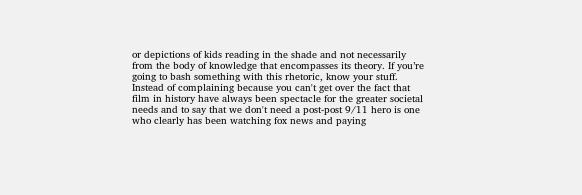or depictions of kids reading in the shade and not necessarily from the body of knowledge that encompasses its theory. If you’re going to bash something with this rhetoric, know your stuff. Instead of complaining because you can't get over the fact that film in history have always been spectacle for the greater societal needs and to say that we don't need a post-post 9/11 hero is one who clearly has been watching fox news and paying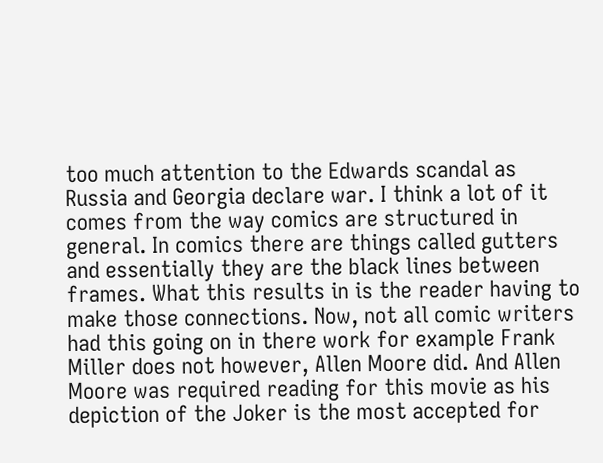too much attention to the Edwards scandal as Russia and Georgia declare war. I think a lot of it comes from the way comics are structured in general. In comics there are things called gutters and essentially they are the black lines between frames. What this results in is the reader having to make those connections. Now, not all comic writers had this going on in there work for example Frank Miller does not however, Allen Moore did. And Allen Moore was required reading for this movie as his depiction of the Joker is the most accepted for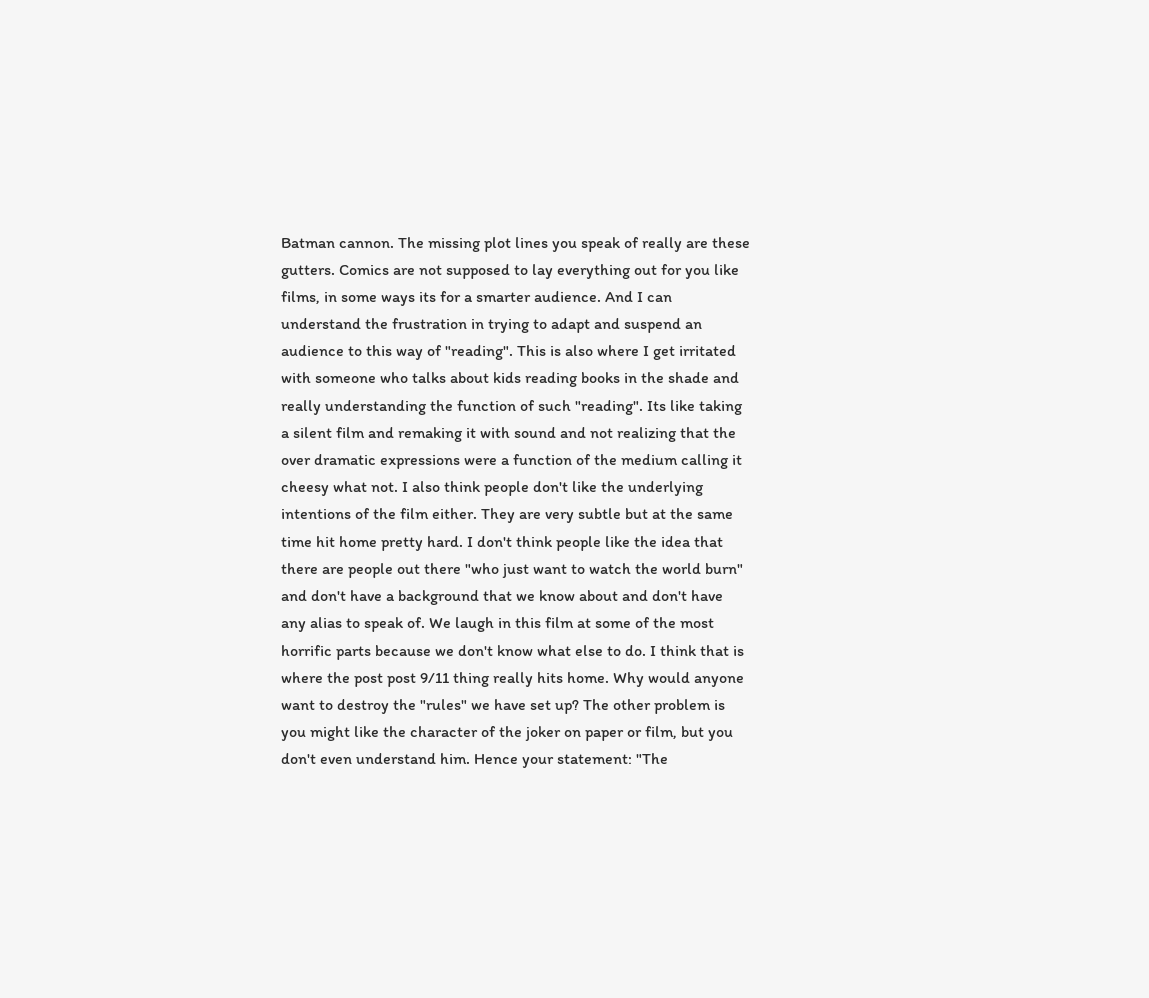Batman cannon. The missing plot lines you speak of really are these gutters. Comics are not supposed to lay everything out for you like films, in some ways its for a smarter audience. And I can understand the frustration in trying to adapt and suspend an audience to this way of "reading". This is also where I get irritated with someone who talks about kids reading books in the shade and really understanding the function of such "reading". Its like taking a silent film and remaking it with sound and not realizing that the over dramatic expressions were a function of the medium calling it cheesy what not. I also think people don't like the underlying intentions of the film either. They are very subtle but at the same time hit home pretty hard. I don't think people like the idea that there are people out there "who just want to watch the world burn" and don't have a background that we know about and don't have any alias to speak of. We laugh in this film at some of the most horrific parts because we don't know what else to do. I think that is where the post post 9/11 thing really hits home. Why would anyone want to destroy the "rules" we have set up? The other problem is you might like the character of the joker on paper or film, but you don't even understand him. Hence your statement: "The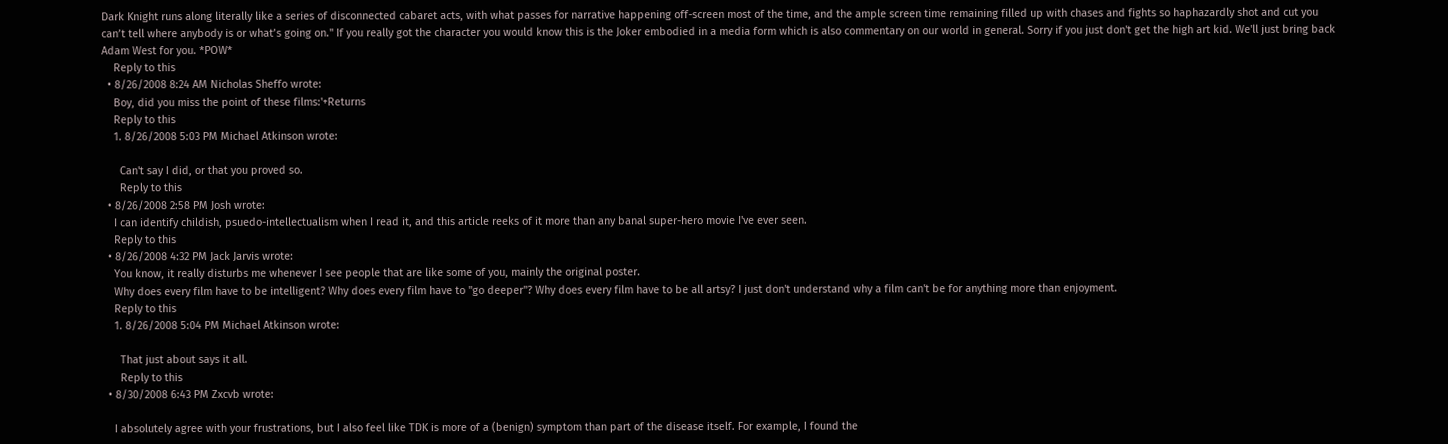Dark Knight runs along literally like a series of disconnected cabaret acts, with what passes for narrative happening off-screen most of the time, and the ample screen time remaining filled up with chases and fights so haphazardly shot and cut you can’t tell where anybody is or what’s going on." If you really got the character you would know this is the Joker embodied in a media form which is also commentary on our world in general. Sorry if you just don't get the high art kid. We'll just bring back Adam West for you. *POW*
    Reply to this
  • 8/26/2008 8:24 AM Nicholas Sheffo wrote:
    Boy, did you miss the point of these films:'+Returns
    Reply to this
    1. 8/26/2008 5:03 PM Michael Atkinson wrote:

      Can't say I did, or that you proved so.
      Reply to this
  • 8/26/2008 2:58 PM Josh wrote:
    I can identify childish, psuedo-intellectualism when I read it, and this article reeks of it more than any banal super-hero movie I've ever seen.
    Reply to this
  • 8/26/2008 4:32 PM Jack Jarvis wrote:
    You know, it really disturbs me whenever I see people that are like some of you, mainly the original poster.
    Why does every film have to be intelligent? Why does every film have to "go deeper"? Why does every film have to be all artsy? I just don't understand why a film can't be for anything more than enjoyment.
    Reply to this
    1. 8/26/2008 5:04 PM Michael Atkinson wrote:

      That just about says it all.
      Reply to this
  • 8/30/2008 6:43 PM Zxcvb wrote:

    I absolutely agree with your frustrations, but I also feel like TDK is more of a (benign) symptom than part of the disease itself. For example, I found the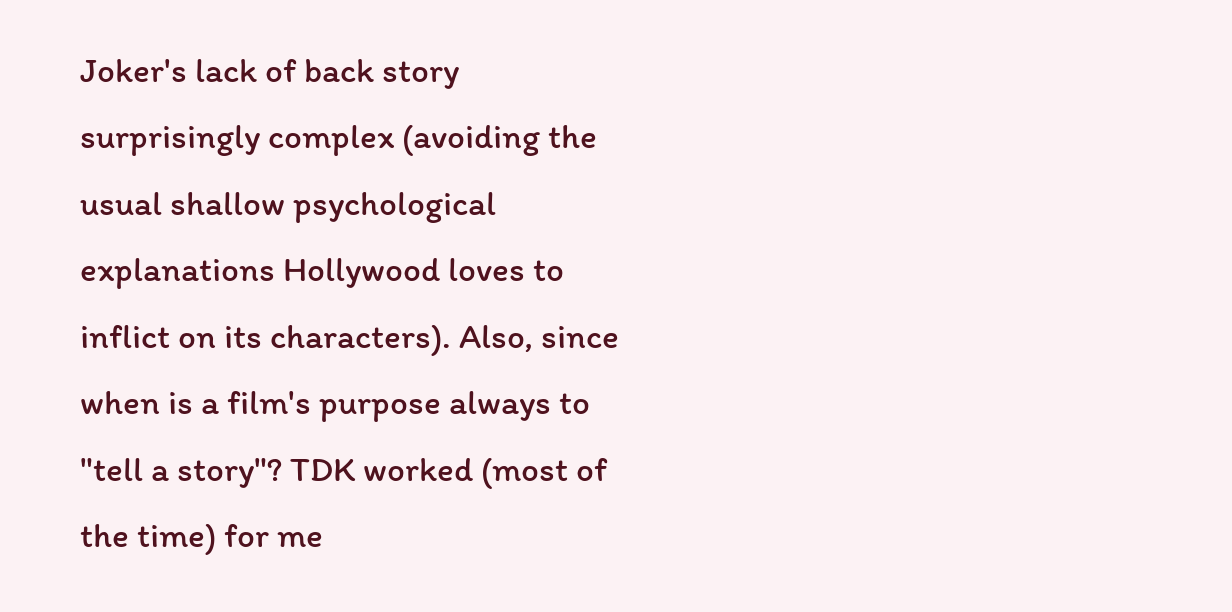Joker's lack of back story surprisingly complex (avoiding the usual shallow psychological explanations Hollywood loves to inflict on its characters). Also, since when is a film's purpose always to "tell a story"? TDK worked (most of the time) for me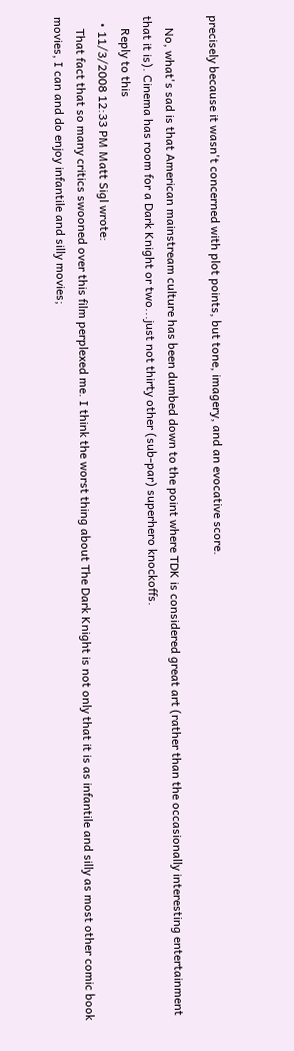precisely because it wasn't concerned with plot points, but tone, imagery, and an evocative score.

    No, what's sad is that American mainstream culture has been dumbed down to the point where TDK is considered great art (rather than the occasionally interesting entertainment that it is). Cinema has room for a Dark Knight or two...just not thirty other (sub-par) superhero knockoffs.
    Reply to this
  • 11/3/2008 12:33 PM Matt Sigl wrote:
    That fact that so many critics swooned over this film perplexed me. I think the worst thing about The Dark Knight is not only that it is as infantile and silly as most other comic book movies, I can and do enjoy infantile and silly movies;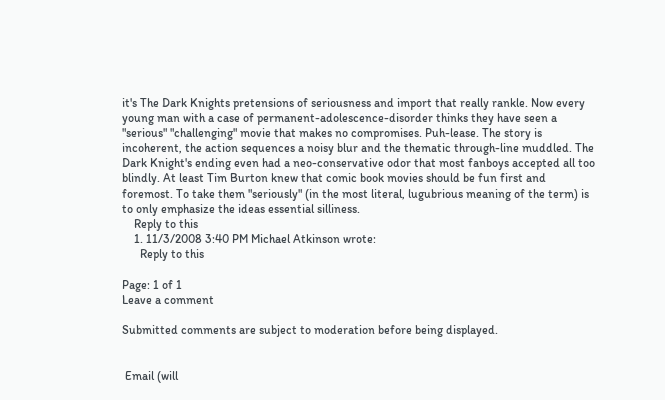it's The Dark Knights pretensions of seriousness and import that really rankle. Now every young man with a case of permanent-adolescence-disorder thinks they have seen a "serious" "challenging" movie that makes no compromises. Puh-lease. The story is incoherent, the action sequences a noisy blur and the thematic through-line muddled. The Dark Knight's ending even had a neo-conservative odor that most fanboys accepted all too blindly. At least Tim Burton knew that comic book movies should be fun first and foremost. To take them "seriously" (in the most literal, lugubrious meaning of the term) is to only emphasize the ideas essential silliness.
    Reply to this
    1. 11/3/2008 3:40 PM Michael Atkinson wrote:
      Reply to this

Page: 1 of 1
Leave a comment

Submitted comments are subject to moderation before being displayed.


 Email (will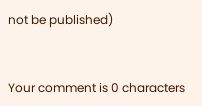not be published)


Your comment is 0 characters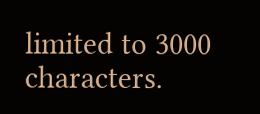limited to 3000 characters.